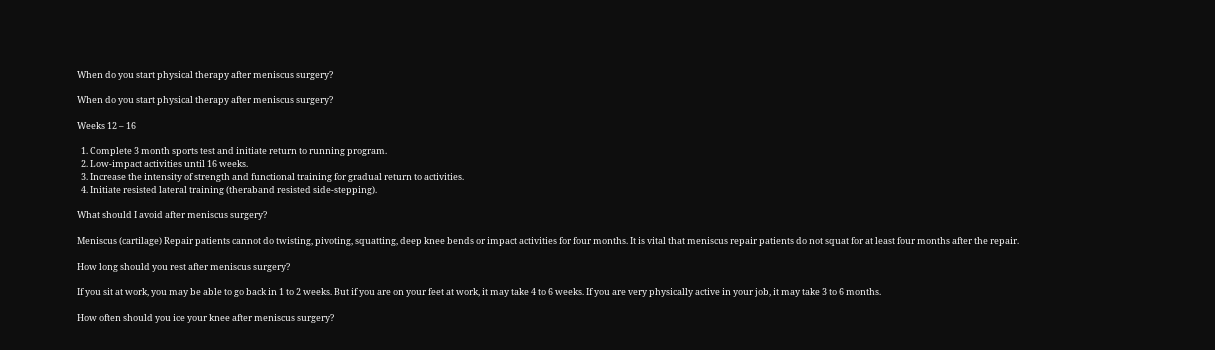When do you start physical therapy after meniscus surgery?

When do you start physical therapy after meniscus surgery?

Weeks 12 – 16

  1. Complete 3 month sports test and initiate return to running program.
  2. Low-impact activities until 16 weeks.
  3. Increase the intensity of strength and functional training for gradual return to activities.
  4. Initiate resisted lateral training (theraband resisted side-stepping).

What should I avoid after meniscus surgery?

Meniscus (cartilage) Repair patients cannot do twisting, pivoting, squatting, deep knee bends or impact activities for four months. It is vital that meniscus repair patients do not squat for at least four months after the repair.

How long should you rest after meniscus surgery?

If you sit at work, you may be able to go back in 1 to 2 weeks. But if you are on your feet at work, it may take 4 to 6 weeks. If you are very physically active in your job, it may take 3 to 6 months.

How often should you ice your knee after meniscus surgery?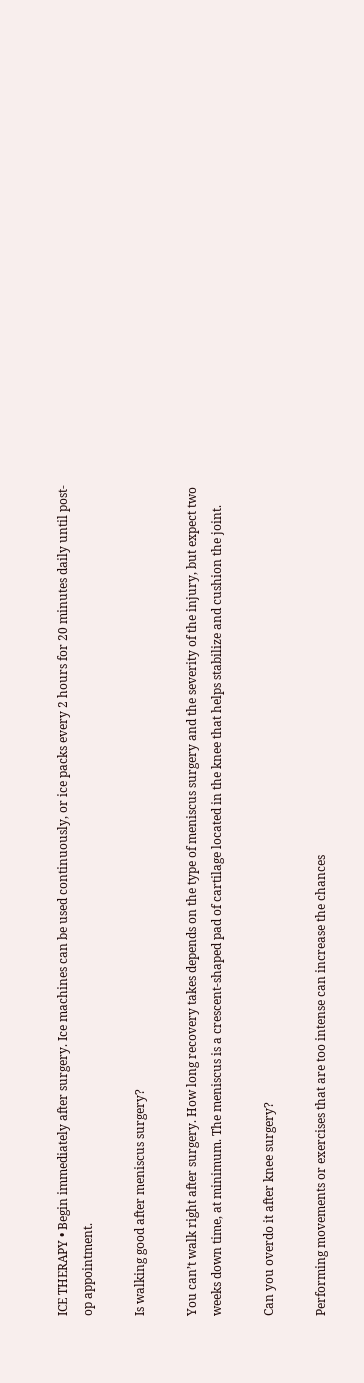ICE THERAPY • Begin immediately after surgery. Ice machines can be used continuously, or ice packs every 2 hours for 20 minutes daily until post-op appointment.

Is walking good after meniscus surgery?

You can’t walk right after surgery. How long recovery takes depends on the type of meniscus surgery and the severity of the injury, but expect two weeks down time, at minimum. The meniscus is a crescent-shaped pad of cartilage located in the knee that helps stabilize and cushion the joint.

Can you overdo it after knee surgery?

Performing movements or exercises that are too intense can increase the chances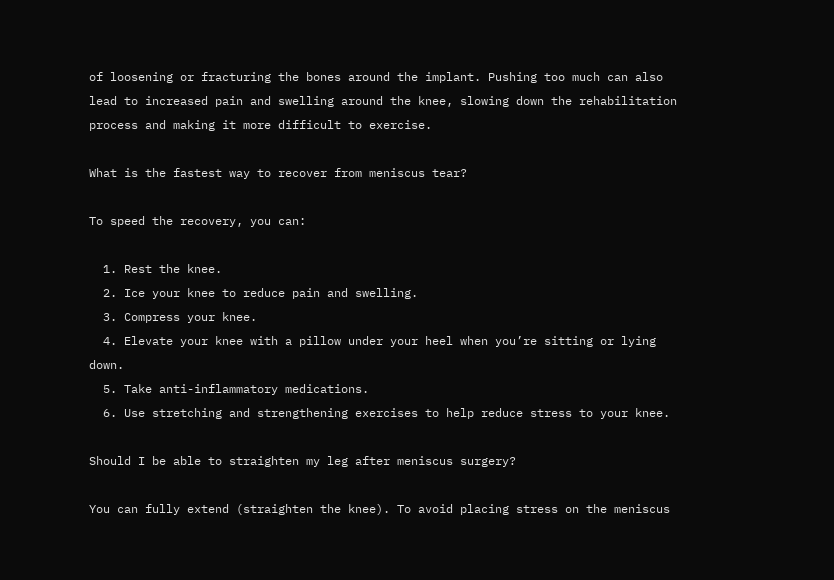of loosening or fracturing the bones around the implant. Pushing too much can also lead to increased pain and swelling around the knee, slowing down the rehabilitation process and making it more difficult to exercise.

What is the fastest way to recover from meniscus tear?

To speed the recovery, you can:

  1. Rest the knee.
  2. Ice your knee to reduce pain and swelling.
  3. Compress your knee.
  4. Elevate your knee with a pillow under your heel when you’re sitting or lying down.
  5. Take anti-inflammatory medications.
  6. Use stretching and strengthening exercises to help reduce stress to your knee.

Should I be able to straighten my leg after meniscus surgery?

You can fully extend (straighten the knee). To avoid placing stress on the meniscus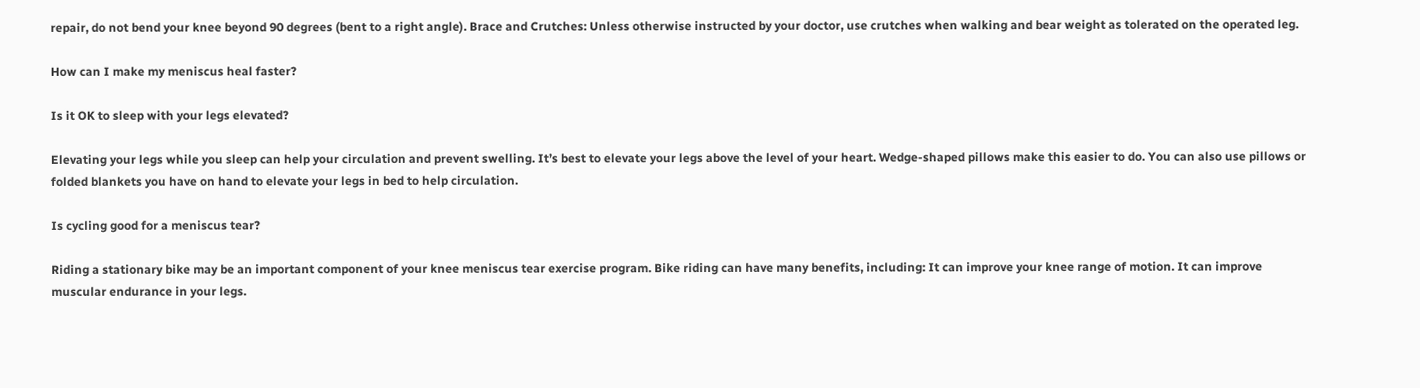repair, do not bend your knee beyond 90 degrees (bent to a right angle). Brace and Crutches: Unless otherwise instructed by your doctor, use crutches when walking and bear weight as tolerated on the operated leg.

How can I make my meniscus heal faster?

Is it OK to sleep with your legs elevated?

Elevating your legs while you sleep can help your circulation and prevent swelling. It’s best to elevate your legs above the level of your heart. Wedge-shaped pillows make this easier to do. You can also use pillows or folded blankets you have on hand to elevate your legs in bed to help circulation.

Is cycling good for a meniscus tear?

Riding a stationary bike may be an important component of your knee meniscus tear exercise program. Bike riding can have many benefits, including: It can improve your knee range of motion. It can improve muscular endurance in your legs.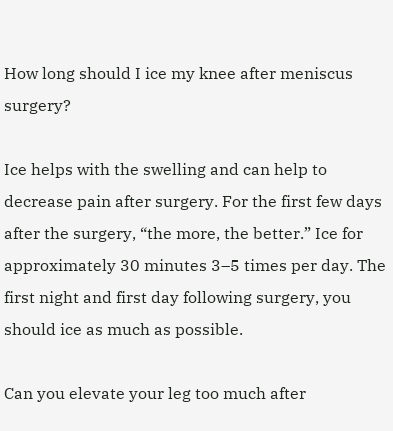How long should I ice my knee after meniscus surgery?

Ice helps with the swelling and can help to decrease pain after surgery. For the first few days after the surgery, “the more, the better.” Ice for approximately 30 minutes 3–5 times per day. The first night and first day following surgery, you should ice as much as possible.

Can you elevate your leg too much after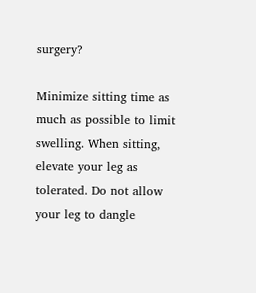surgery?

Minimize sitting time as much as possible to limit swelling. When sitting, elevate your leg as tolerated. Do not allow your leg to dangle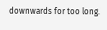downwards for too long.